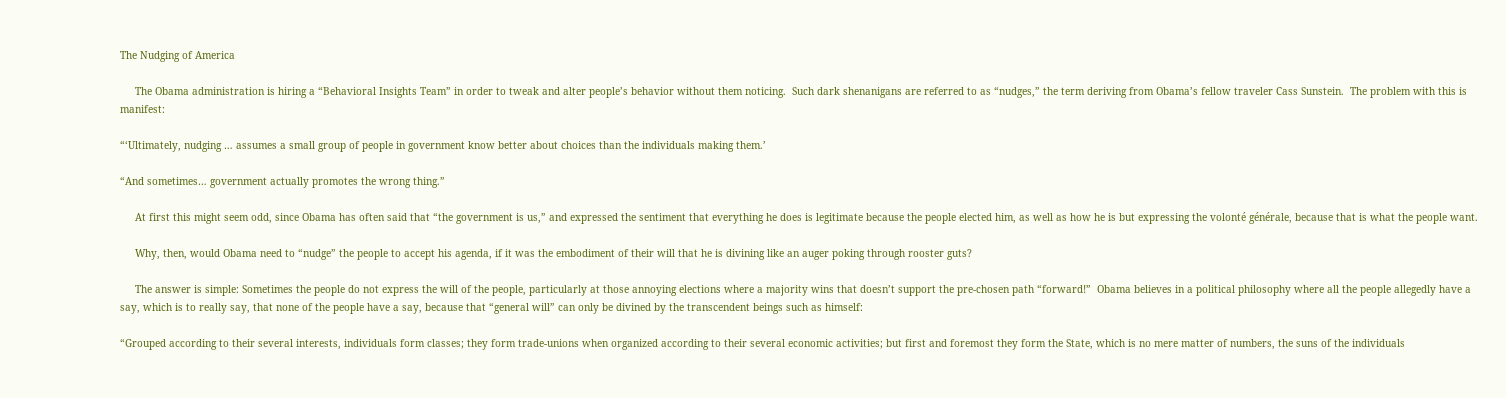The Nudging of America

     The Obama administration is hiring a “Behavioral Insights Team” in order to tweak and alter people’s behavior without them noticing.  Such dark shenanigans are referred to as “nudges,” the term deriving from Obama’s fellow traveler Cass Sunstein.  The problem with this is manifest:

“‘Ultimately, nudging … assumes a small group of people in government know better about choices than the individuals making them.’

“And sometimes… government actually promotes the wrong thing.”

     At first this might seem odd, since Obama has often said that “the government is us,” and expressed the sentiment that everything he does is legitimate because the people elected him, as well as how he is but expressing the volonté générale, because that is what the people want.

     Why, then, would Obama need to “nudge” the people to accept his agenda, if it was the embodiment of their will that he is divining like an auger poking through rooster guts?

     The answer is simple: Sometimes the people do not express the will of the people, particularly at those annoying elections where a majority wins that doesn’t support the pre-chosen path “forward!”  Obama believes in a political philosophy where all the people allegedly have a say, which is to really say, that none of the people have a say, because that “general will” can only be divined by the transcendent beings such as himself:

“Grouped according to their several interests, individuals form classes; they form trade-unions when organized according to their several economic activities; but first and foremost they form the State, which is no mere matter of numbers, the suns of the individuals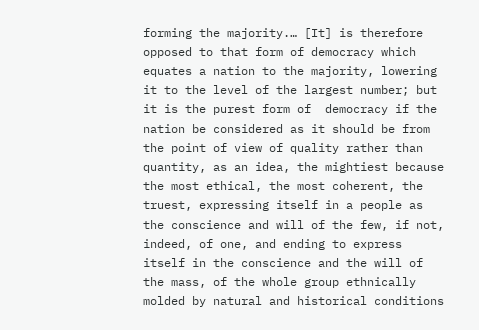forming the majority.… [It] is therefore opposed to that form of democracy which equates a nation to the majority, lowering it to the level of the largest number; but it is the purest form of  democracy if the nation be considered as it should be from the point of view of quality rather than quantity, as an idea, the mightiest because the most ethical, the most coherent, the truest, expressing itself in a people as the conscience and will of the few, if not, indeed, of one, and ending to express itself in the conscience and the will of the mass, of the whole group ethnically molded by natural and historical conditions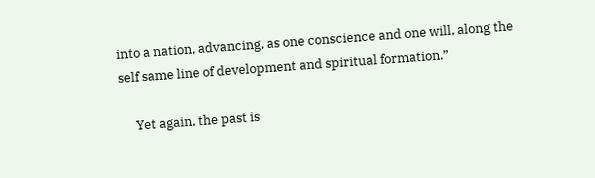into a nation, advancing, as one conscience and one will, along the self same line of development and spiritual formation.”

     Yet again, the past is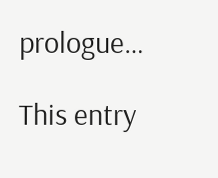prologue…

This entry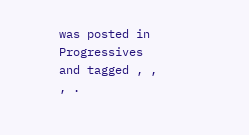was posted in Progressives and tagged , , , .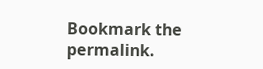Bookmark the permalink.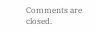Comments are closed.